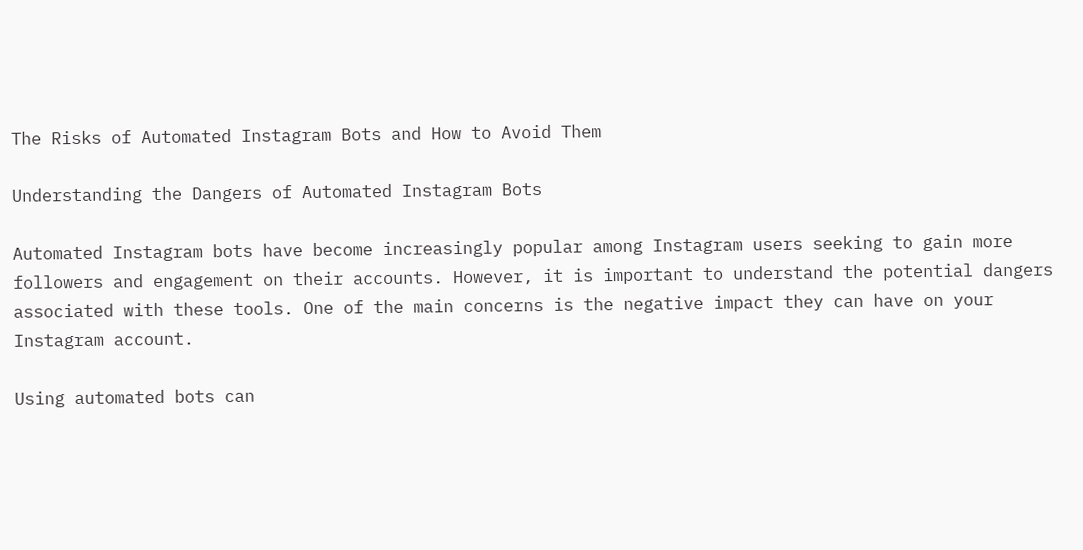The Risks of Automated Instagram Bots and How to Avoid Them

Understanding the Dangers of Automated Instagram Bots

Automated Instagram bots have become increasingly popular among Instagram users seeking to gain more followers and engagement on their accounts. However, it is important to understand the potential dangers associated with these tools. One of the main concerns is the negative impact they can have on your Instagram account.

Using automated bots can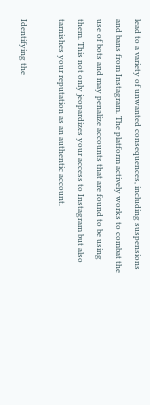lead to a variety of unwanted consequences, including suspensions and bans from Instagram. The platform actively works to combat the use of bots and may penalize accounts that are found to be using them. This not only jeopardizes your access to Instagram but also tarnishes your reputation as an authentic account.

Identifying the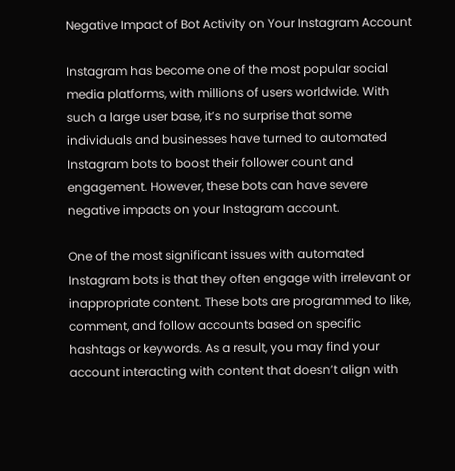Negative Impact of Bot Activity on Your Instagram Account

Instagram has become one of the most popular social media platforms, with millions of users worldwide. With such a large user base, it’s no surprise that some individuals and businesses have turned to automated Instagram bots to boost their follower count and engagement. However, these bots can have severe negative impacts on your Instagram account.

One of the most significant issues with automated Instagram bots is that they often engage with irrelevant or inappropriate content. These bots are programmed to like, comment, and follow accounts based on specific hashtags or keywords. As a result, you may find your account interacting with content that doesn’t align with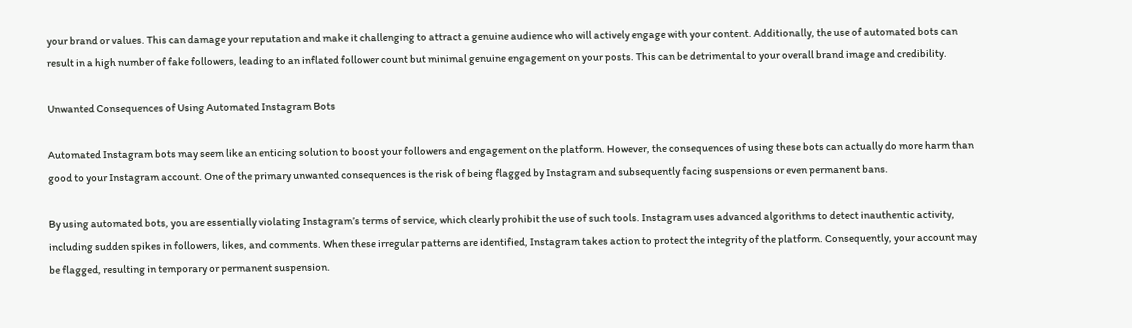your brand or values. This can damage your reputation and make it challenging to attract a genuine audience who will actively engage with your content. Additionally, the use of automated bots can result in a high number of fake followers, leading to an inflated follower count but minimal genuine engagement on your posts. This can be detrimental to your overall brand image and credibility.

Unwanted Consequences of Using Automated Instagram Bots

Automated Instagram bots may seem like an enticing solution to boost your followers and engagement on the platform. However, the consequences of using these bots can actually do more harm than good to your Instagram account. One of the primary unwanted consequences is the risk of being flagged by Instagram and subsequently facing suspensions or even permanent bans.

By using automated bots, you are essentially violating Instagram’s terms of service, which clearly prohibit the use of such tools. Instagram uses advanced algorithms to detect inauthentic activity, including sudden spikes in followers, likes, and comments. When these irregular patterns are identified, Instagram takes action to protect the integrity of the platform. Consequently, your account may be flagged, resulting in temporary or permanent suspension.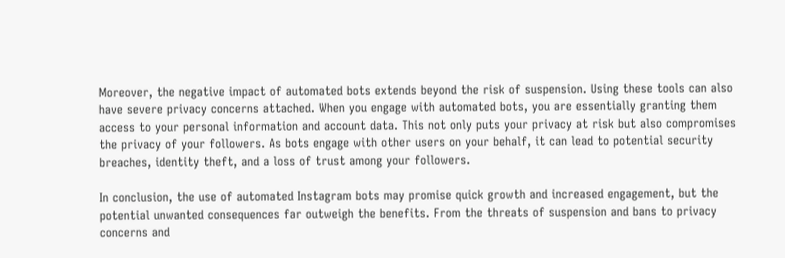Moreover, the negative impact of automated bots extends beyond the risk of suspension. Using these tools can also have severe privacy concerns attached. When you engage with automated bots, you are essentially granting them access to your personal information and account data. This not only puts your privacy at risk but also compromises the privacy of your followers. As bots engage with other users on your behalf, it can lead to potential security breaches, identity theft, and a loss of trust among your followers.

In conclusion, the use of automated Instagram bots may promise quick growth and increased engagement, but the potential unwanted consequences far outweigh the benefits. From the threats of suspension and bans to privacy concerns and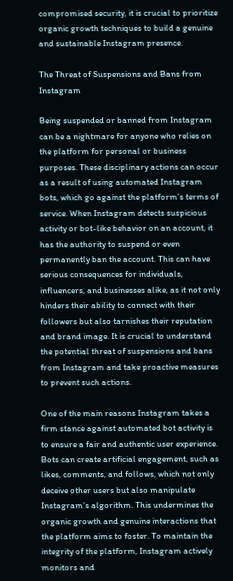compromised security, it is crucial to prioritize organic growth techniques to build a genuine and sustainable Instagram presence.

The Threat of Suspensions and Bans from Instagram

Being suspended or banned from Instagram can be a nightmare for anyone who relies on the platform for personal or business purposes. These disciplinary actions can occur as a result of using automated Instagram bots, which go against the platform’s terms of service. When Instagram detects suspicious activity or bot-like behavior on an account, it has the authority to suspend or even permanently ban the account. This can have serious consequences for individuals, influencers, and businesses alike, as it not only hinders their ability to connect with their followers but also tarnishes their reputation and brand image. It is crucial to understand the potential threat of suspensions and bans from Instagram and take proactive measures to prevent such actions.

One of the main reasons Instagram takes a firm stance against automated bot activity is to ensure a fair and authentic user experience. Bots can create artificial engagement, such as likes, comments, and follows, which not only deceive other users but also manipulate Instagram’s algorithm. This undermines the organic growth and genuine interactions that the platform aims to foster. To maintain the integrity of the platform, Instagram actively monitors and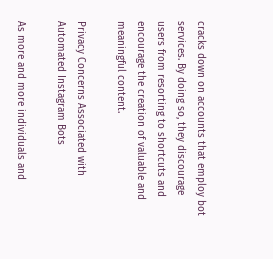cracks down on accounts that employ bot services. By doing so, they discourage users from resorting to shortcuts and encourage the creation of valuable and meaningful content.

Privacy Concerns Associated with Automated Instagram Bots

As more and more individuals and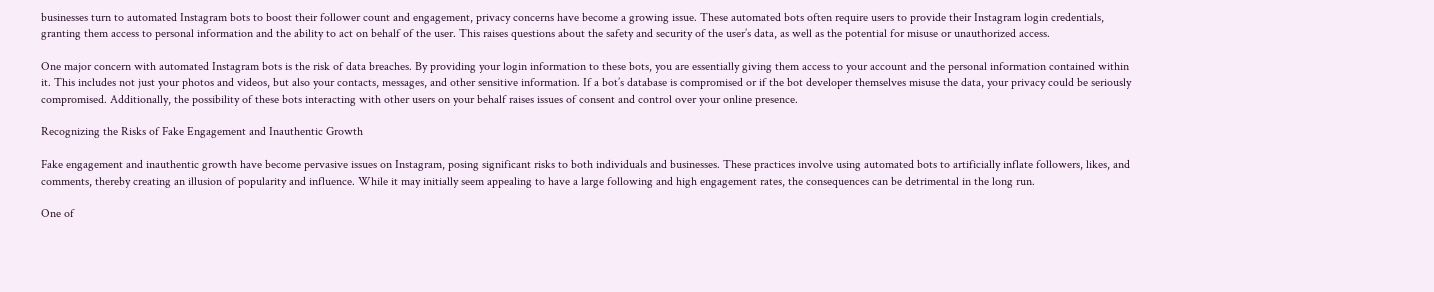businesses turn to automated Instagram bots to boost their follower count and engagement, privacy concerns have become a growing issue. These automated bots often require users to provide their Instagram login credentials, granting them access to personal information and the ability to act on behalf of the user. This raises questions about the safety and security of the user’s data, as well as the potential for misuse or unauthorized access.

One major concern with automated Instagram bots is the risk of data breaches. By providing your login information to these bots, you are essentially giving them access to your account and the personal information contained within it. This includes not just your photos and videos, but also your contacts, messages, and other sensitive information. If a bot’s database is compromised or if the bot developer themselves misuse the data, your privacy could be seriously compromised. Additionally, the possibility of these bots interacting with other users on your behalf raises issues of consent and control over your online presence.

Recognizing the Risks of Fake Engagement and Inauthentic Growth

Fake engagement and inauthentic growth have become pervasive issues on Instagram, posing significant risks to both individuals and businesses. These practices involve using automated bots to artificially inflate followers, likes, and comments, thereby creating an illusion of popularity and influence. While it may initially seem appealing to have a large following and high engagement rates, the consequences can be detrimental in the long run.

One of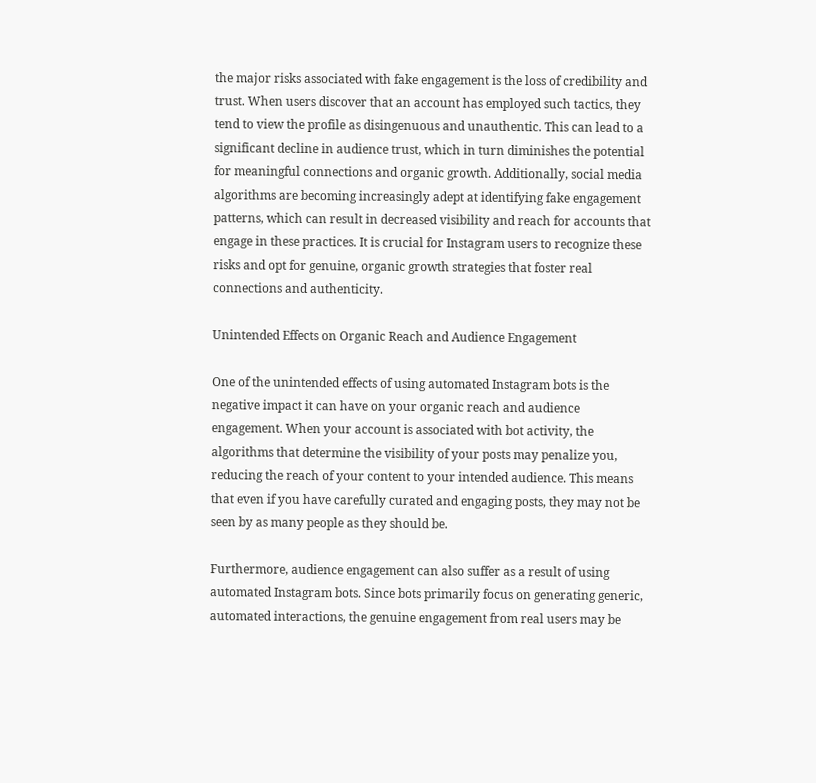the major risks associated with fake engagement is the loss of credibility and trust. When users discover that an account has employed such tactics, they tend to view the profile as disingenuous and unauthentic. This can lead to a significant decline in audience trust, which in turn diminishes the potential for meaningful connections and organic growth. Additionally, social media algorithms are becoming increasingly adept at identifying fake engagement patterns, which can result in decreased visibility and reach for accounts that engage in these practices. It is crucial for Instagram users to recognize these risks and opt for genuine, organic growth strategies that foster real connections and authenticity.

Unintended Effects on Organic Reach and Audience Engagement

One of the unintended effects of using automated Instagram bots is the negative impact it can have on your organic reach and audience engagement. When your account is associated with bot activity, the algorithms that determine the visibility of your posts may penalize you, reducing the reach of your content to your intended audience. This means that even if you have carefully curated and engaging posts, they may not be seen by as many people as they should be.

Furthermore, audience engagement can also suffer as a result of using automated Instagram bots. Since bots primarily focus on generating generic, automated interactions, the genuine engagement from real users may be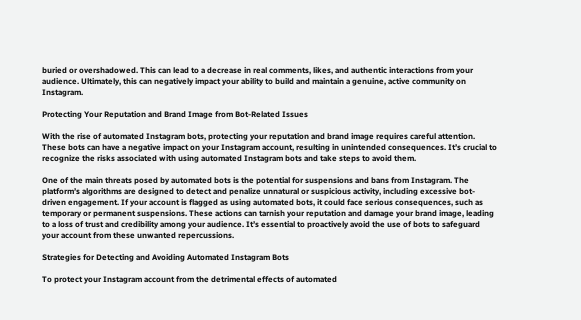buried or overshadowed. This can lead to a decrease in real comments, likes, and authentic interactions from your audience. Ultimately, this can negatively impact your ability to build and maintain a genuine, active community on Instagram.

Protecting Your Reputation and Brand Image from Bot-Related Issues

With the rise of automated Instagram bots, protecting your reputation and brand image requires careful attention. These bots can have a negative impact on your Instagram account, resulting in unintended consequences. It’s crucial to recognize the risks associated with using automated Instagram bots and take steps to avoid them.

One of the main threats posed by automated bots is the potential for suspensions and bans from Instagram. The platform’s algorithms are designed to detect and penalize unnatural or suspicious activity, including excessive bot-driven engagement. If your account is flagged as using automated bots, it could face serious consequences, such as temporary or permanent suspensions. These actions can tarnish your reputation and damage your brand image, leading to a loss of trust and credibility among your audience. It’s essential to proactively avoid the use of bots to safeguard your account from these unwanted repercussions.

Strategies for Detecting and Avoiding Automated Instagram Bots

To protect your Instagram account from the detrimental effects of automated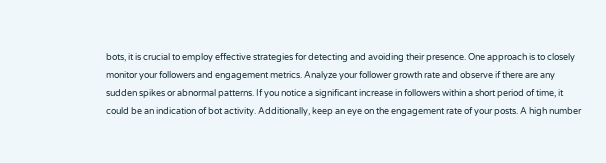bots, it is crucial to employ effective strategies for detecting and avoiding their presence. One approach is to closely monitor your followers and engagement metrics. Analyze your follower growth rate and observe if there are any sudden spikes or abnormal patterns. If you notice a significant increase in followers within a short period of time, it could be an indication of bot activity. Additionally, keep an eye on the engagement rate of your posts. A high number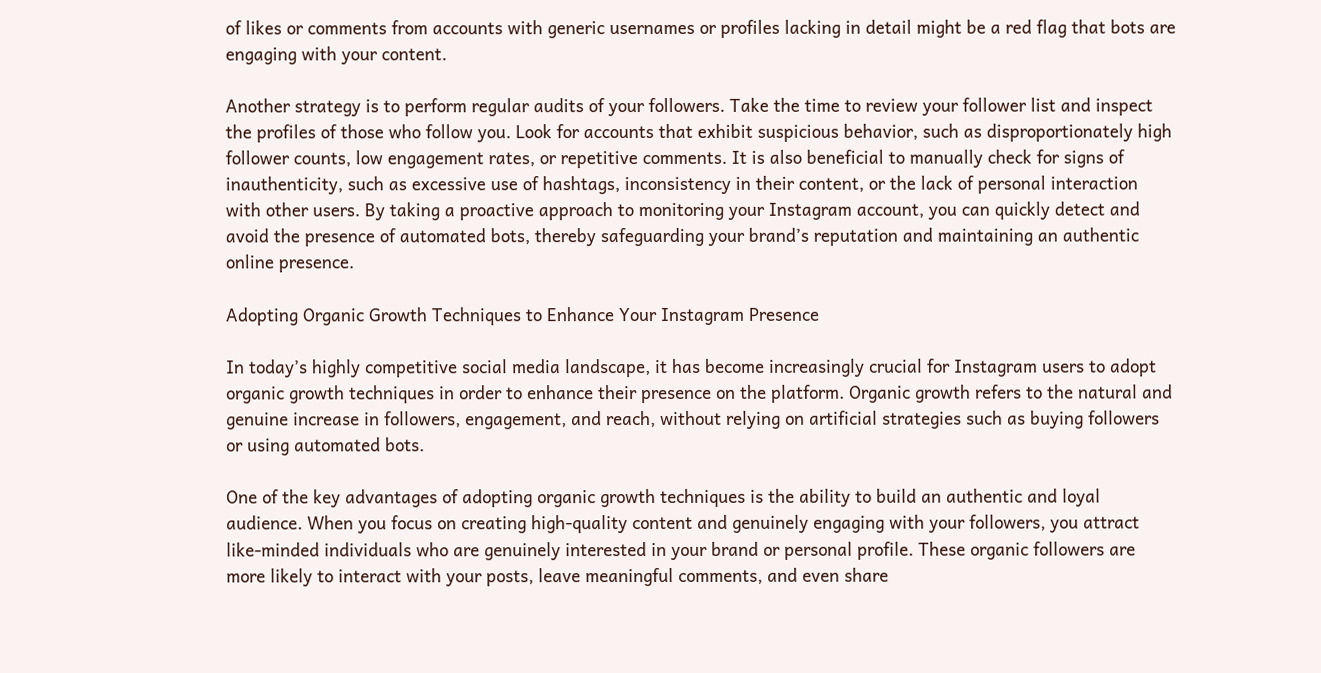of likes or comments from accounts with generic usernames or profiles lacking in detail might be a red flag that bots are engaging with your content.

Another strategy is to perform regular audits of your followers. Take the time to review your follower list and inspect the profiles of those who follow you. Look for accounts that exhibit suspicious behavior, such as disproportionately high follower counts, low engagement rates, or repetitive comments. It is also beneficial to manually check for signs of inauthenticity, such as excessive use of hashtags, inconsistency in their content, or the lack of personal interaction with other users. By taking a proactive approach to monitoring your Instagram account, you can quickly detect and avoid the presence of automated bots, thereby safeguarding your brand’s reputation and maintaining an authentic online presence.

Adopting Organic Growth Techniques to Enhance Your Instagram Presence

In today’s highly competitive social media landscape, it has become increasingly crucial for Instagram users to adopt organic growth techniques in order to enhance their presence on the platform. Organic growth refers to the natural and genuine increase in followers, engagement, and reach, without relying on artificial strategies such as buying followers or using automated bots.

One of the key advantages of adopting organic growth techniques is the ability to build an authentic and loyal audience. When you focus on creating high-quality content and genuinely engaging with your followers, you attract like-minded individuals who are genuinely interested in your brand or personal profile. These organic followers are more likely to interact with your posts, leave meaningful comments, and even share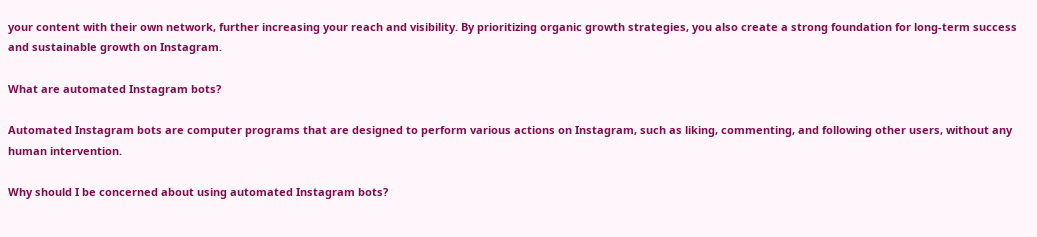your content with their own network, further increasing your reach and visibility. By prioritizing organic growth strategies, you also create a strong foundation for long-term success and sustainable growth on Instagram.

What are automated Instagram bots?

Automated Instagram bots are computer programs that are designed to perform various actions on Instagram, such as liking, commenting, and following other users, without any human intervention.

Why should I be concerned about using automated Instagram bots?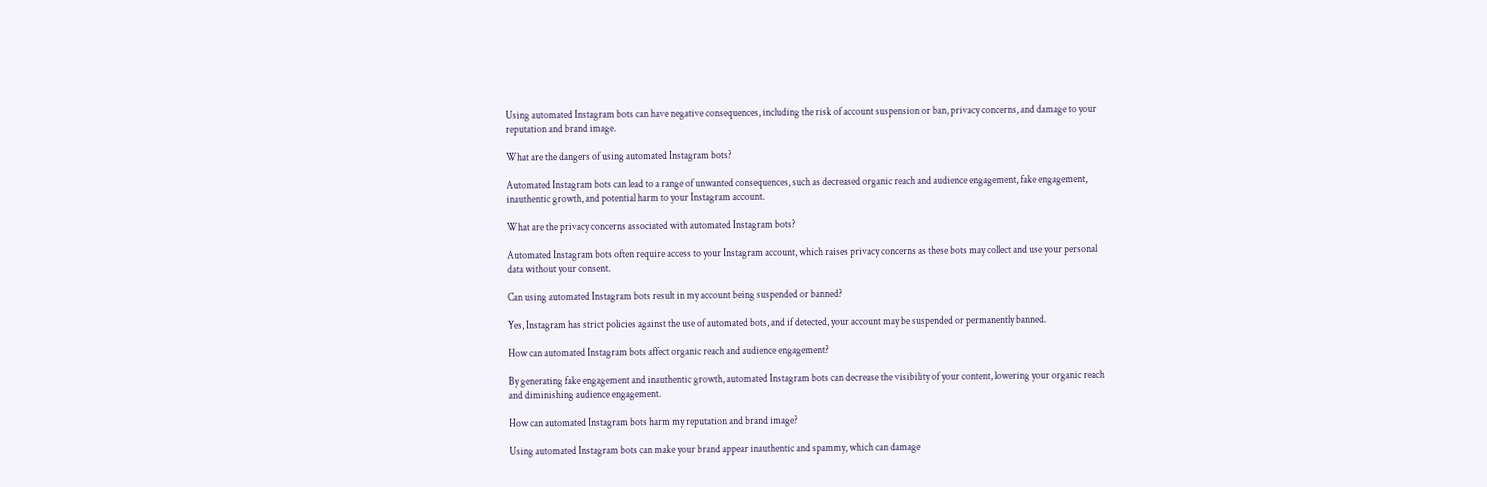Using automated Instagram bots can have negative consequences, including the risk of account suspension or ban, privacy concerns, and damage to your reputation and brand image.

What are the dangers of using automated Instagram bots?

Automated Instagram bots can lead to a range of unwanted consequences, such as decreased organic reach and audience engagement, fake engagement, inauthentic growth, and potential harm to your Instagram account.

What are the privacy concerns associated with automated Instagram bots?

Automated Instagram bots often require access to your Instagram account, which raises privacy concerns as these bots may collect and use your personal data without your consent.

Can using automated Instagram bots result in my account being suspended or banned?

Yes, Instagram has strict policies against the use of automated bots, and if detected, your account may be suspended or permanently banned.

How can automated Instagram bots affect organic reach and audience engagement?

By generating fake engagement and inauthentic growth, automated Instagram bots can decrease the visibility of your content, lowering your organic reach and diminishing audience engagement.

How can automated Instagram bots harm my reputation and brand image?

Using automated Instagram bots can make your brand appear inauthentic and spammy, which can damage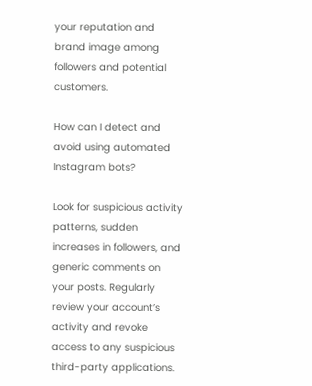your reputation and brand image among followers and potential customers.

How can I detect and avoid using automated Instagram bots?

Look for suspicious activity patterns, sudden increases in followers, and generic comments on your posts. Regularly review your account’s activity and revoke access to any suspicious third-party applications.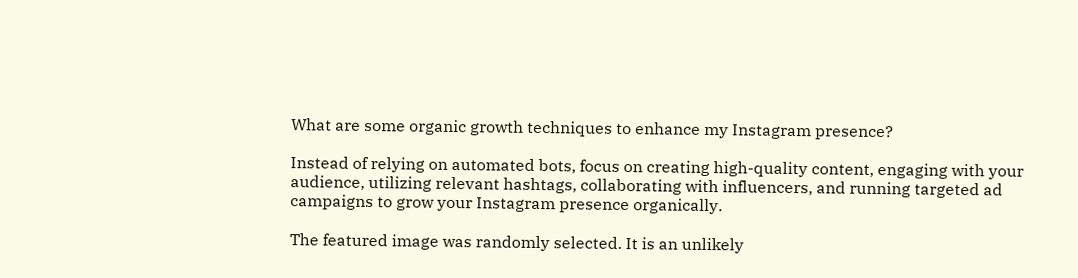What are some organic growth techniques to enhance my Instagram presence?

Instead of relying on automated bots, focus on creating high-quality content, engaging with your audience, utilizing relevant hashtags, collaborating with influencers, and running targeted ad campaigns to grow your Instagram presence organically.

The featured image was randomly selected. It is an unlikely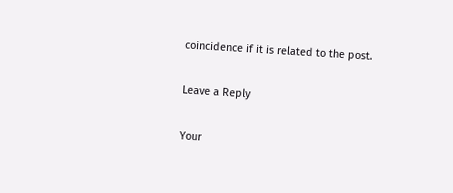coincidence if it is related to the post.

Leave a Reply

Your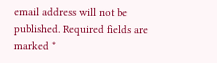email address will not be published. Required fields are marked *